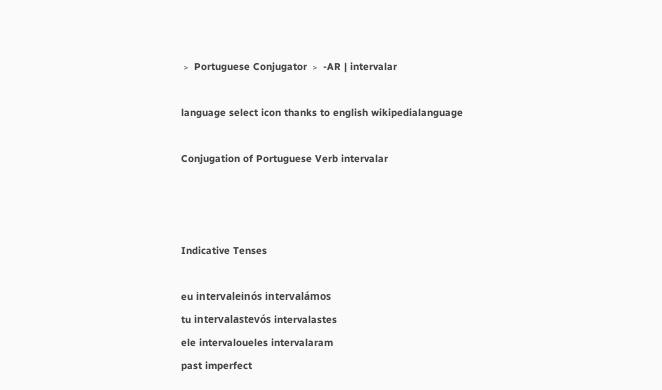﹥ Portuguese Conjugator ﹥ -AR | intervalar

language select icon thanks to english wikipedialanguage

Conjugation of Portuguese Verb intervalar



Indicative Tenses

eu intervaleinós intervalámos
tu intervalastevós intervalastes
ele intervaloueles intervalaram
past imperfect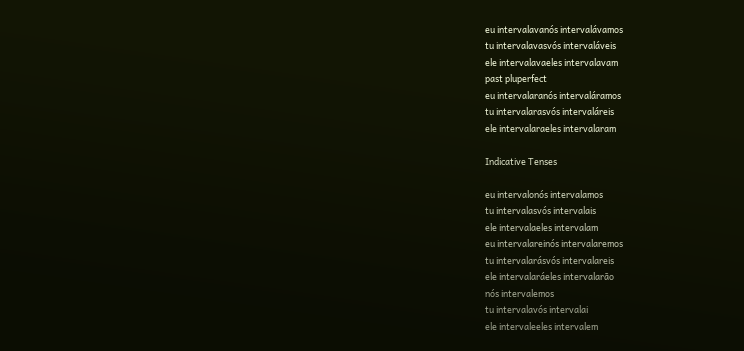eu intervalavanós intervalávamos
tu intervalavasvós intervaláveis
ele intervalavaeles intervalavam
past pluperfect
eu intervalaranós intervaláramos
tu intervalarasvós intervaláreis
ele intervalaraeles intervalaram

Indicative Tenses

eu intervalonós intervalamos
tu intervalasvós intervalais
ele intervalaeles intervalam
eu intervalareinós intervalaremos
tu intervalarásvós intervalareis
ele intervalaráeles intervalarão
nós intervalemos
tu intervalavós intervalai
ele intervaleeles intervalem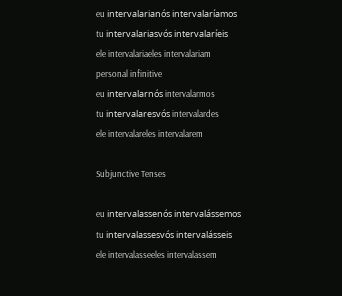eu intervalarianós intervalaríamos
tu intervalariasvós intervalaríeis
ele intervalariaeles intervalariam
personal infinitive
eu intervalarnós intervalarmos
tu intervalaresvós intervalardes
ele intervalareles intervalarem

Subjunctive Tenses

eu intervalassenós intervalássemos
tu intervalassesvós intervalásseis
ele intervalasseeles intervalassem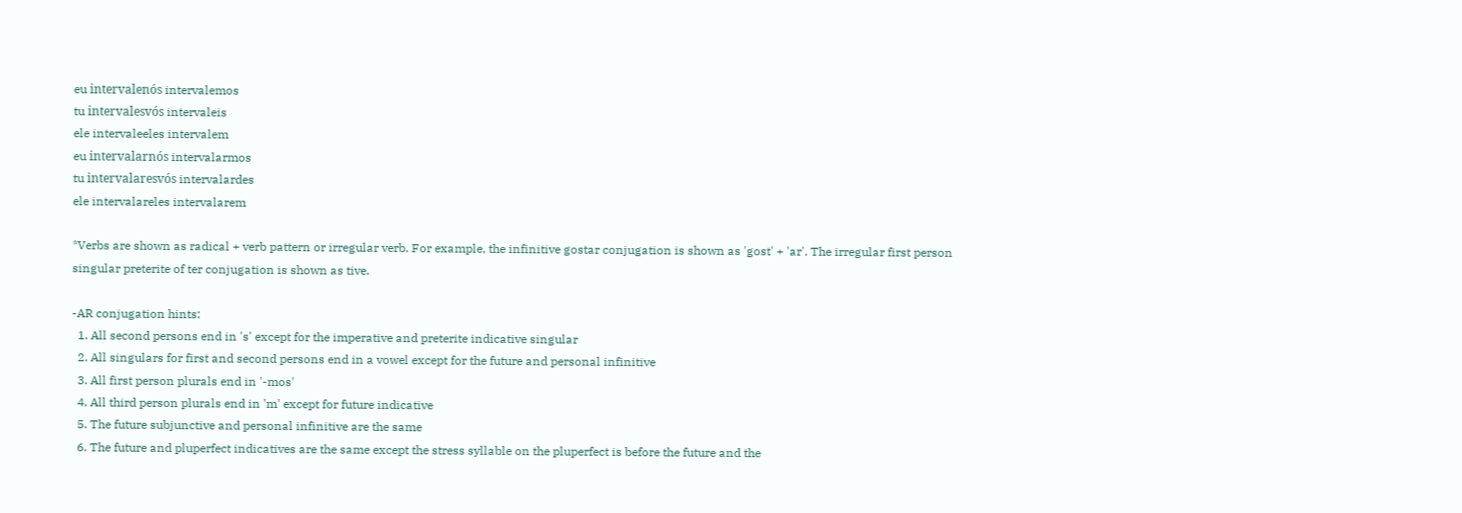eu intervalenós intervalemos
tu intervalesvós intervaleis
ele intervaleeles intervalem
eu intervalarnós intervalarmos
tu intervalaresvós intervalardes
ele intervalareles intervalarem

*Verbs are shown as radical + verb pattern or irregular verb. For example, the infinitive gostar conjugation is shown as 'gost' + 'ar'. The irregular first person singular preterite of ter conjugation is shown as tive.

-AR conjugation hints:
  1. All second persons end in 's' except for the imperative and preterite indicative singular
  2. All singulars for first and second persons end in a vowel except for the future and personal infinitive
  3. All first person plurals end in '-mos'
  4. All third person plurals end in 'm' except for future indicative
  5. The future subjunctive and personal infinitive are the same
  6. The future and pluperfect indicatives are the same except the stress syllable on the pluperfect is before the future and the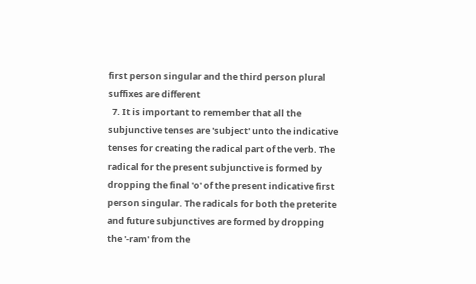first person singular and the third person plural suffixes are different
  7. It is important to remember that all the subjunctive tenses are 'subject' unto the indicative tenses for creating the radical part of the verb. The radical for the present subjunctive is formed by dropping the final 'o' of the present indicative first person singular. The radicals for both the preterite and future subjunctives are formed by dropping the '-ram' from the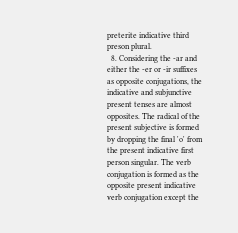preterite indicative third preson plural.
  8. Considering the -ar and either the -er or -ir suffixes as opposite conjugations, the indicative and subjunctive present tenses are almost opposites. The radical of the present subjective is formed by dropping the final 'o' from the present indicative first person singular. The verb conjugation is formed as the opposite present indicative verb conjugation except the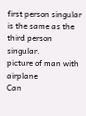first person singular is the same as the third person singular.
picture of man with airplane
Can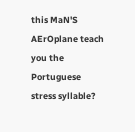this MaN'S AErOplane teach you the Portuguese stress syllable?